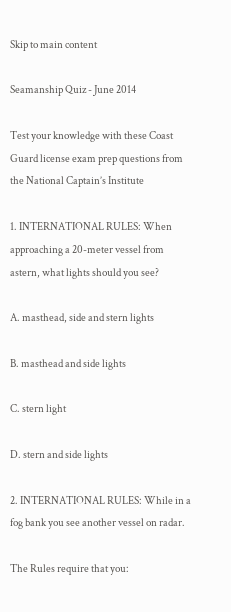Skip to main content

Seamanship Quiz - June 2014

Test your knowledge with these Coast Guard license exam prep questions from the National Captain’s Institute

1. INTERNATIONAL RULES: When approaching a 20-meter vessel from astern, what lights should you see?

A. masthead, side and stern lights

B. masthead and side lights

C. stern light

D. stern and side lights

2. INTERNATIONAL RULES: While in a fog bank you see another vessel on radar.

The Rules require that you: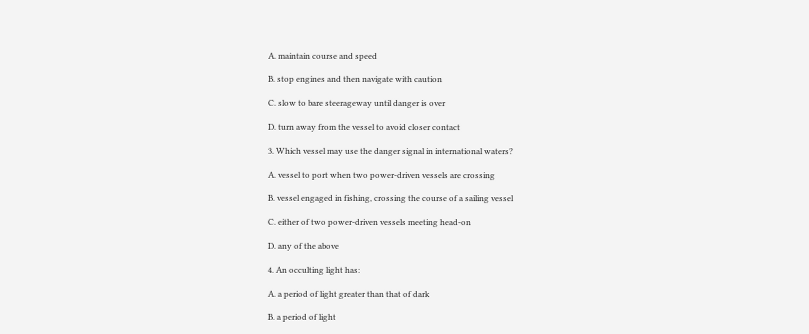A. maintain course and speed

B. stop engines and then navigate with caution

C. slow to bare steerageway until danger is over

D. turn away from the vessel to avoid closer contact

3. Which vessel may use the danger signal in international waters?

A. vessel to port when two power-driven vessels are crossing

B. vessel engaged in fishing, crossing the course of a sailing vessel

C. either of two power-driven vessels meeting head-on

D. any of the above

4. An occulting light has:

A. a period of light greater than that of dark

B. a period of light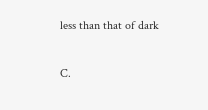less than that of dark

C.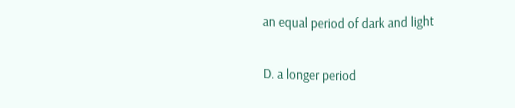an equal period of dark and light

D. a longer period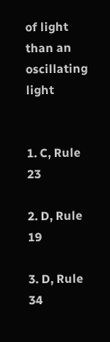of light than an oscillating light


1. C, Rule 23

2. D, Rule 19

3. D, Rule 34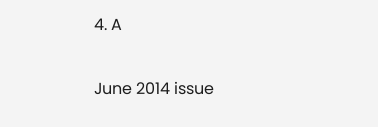4. A

June 2014 issue